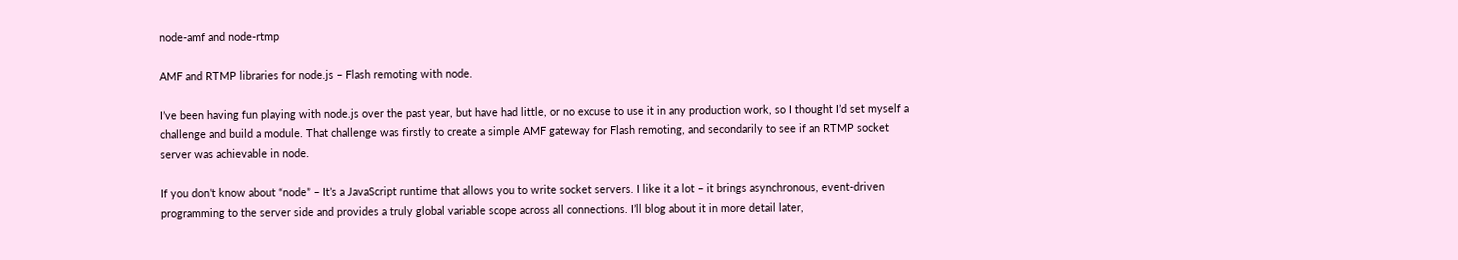node-amf and node-rtmp

AMF and RTMP libraries for node.js – Flash remoting with node.

I’ve been having fun playing with node.js over the past year, but have had little, or no excuse to use it in any production work, so I thought I’d set myself a challenge and build a module. That challenge was firstly to create a simple AMF gateway for Flash remoting, and secondarily to see if an RTMP socket server was achievable in node.

If you don’t know about “node” – It’s a JavaScript runtime that allows you to write socket servers. I like it a lot – it brings asynchronous, event-driven programming to the server side and provides a truly global variable scope across all connections. I’ll blog about it in more detail later,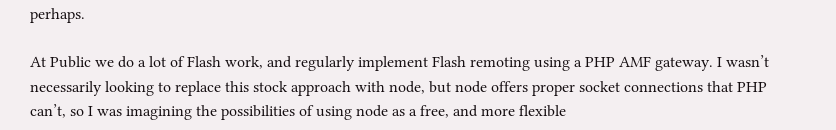perhaps.

At Public we do a lot of Flash work, and regularly implement Flash remoting using a PHP AMF gateway. I wasn’t necessarily looking to replace this stock approach with node, but node offers proper socket connections that PHP can’t, so I was imagining the possibilities of using node as a free, and more flexible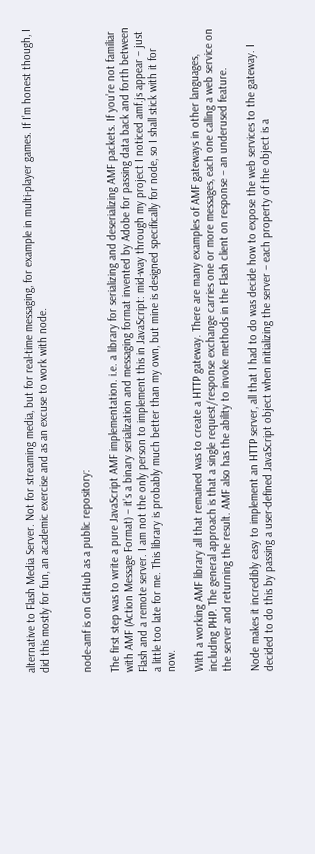alternative to Flash Media Server. Not for streaming media, but for real-time messaging, for example in multi-player games. If I’m honest though, I did this mostly for fun, an academic exercise and as an excuse to work with node.


node-amf is on GitHub as a public repository:

The first step was to write a pure JavaScript AMF implementation. i.e. a library for serializing and deserializing AMF packets. If you’re not familiar with AMF (Action Message Format) – it’s a binary serialization and messaging format invented by Adobe for passing data back and forth between Flash and a remote server. I am not the only person to implement this in JavaScript: mid-way through my project I noticed amf.js appear – just a little too late for me. This library is probably much better than my own, but mine is designed specifically for node, so I shall stick with it for now.

With a working AMF library all that remained was to create a HTTP gateway. There are many examples of AMF gateways in other languages, including PHP. The general approach is that a single request/response exchange carries one or more messages, each one calling a web service on the server and returning the result. AMF also has the ability to invoke methods in the Flash client on response – an underused feature.

Node makes it incredibly easy to implement an HTTP server, all that I had to do was decide how to expose the web services to the gateway. I decided to do this by passing a user-defined JavaScript object when initializing the server – each property of the object is a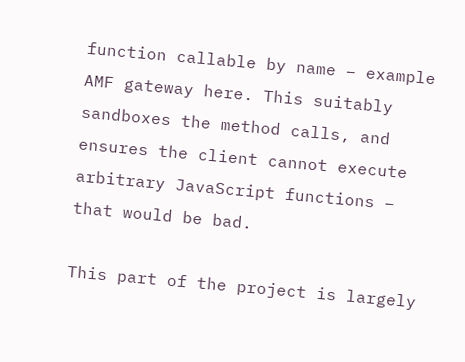function callable by name – example AMF gateway here. This suitably sandboxes the method calls, and ensures the client cannot execute arbitrary JavaScript functions – that would be bad.

This part of the project is largely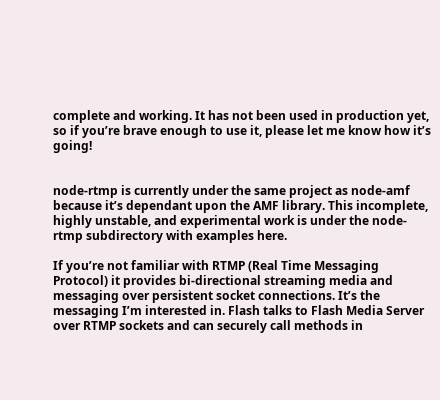complete and working. It has not been used in production yet, so if you’re brave enough to use it, please let me know how it’s going!


node-rtmp is currently under the same project as node-amf because it’s dependant upon the AMF library. This incomplete, highly unstable, and experimental work is under the node-rtmp subdirectory with examples here.

If you’re not familiar with RTMP (Real Time Messaging Protocol) it provides bi-directional streaming media and messaging over persistent socket connections. It’s the messaging I’m interested in. Flash talks to Flash Media Server over RTMP sockets and can securely call methods in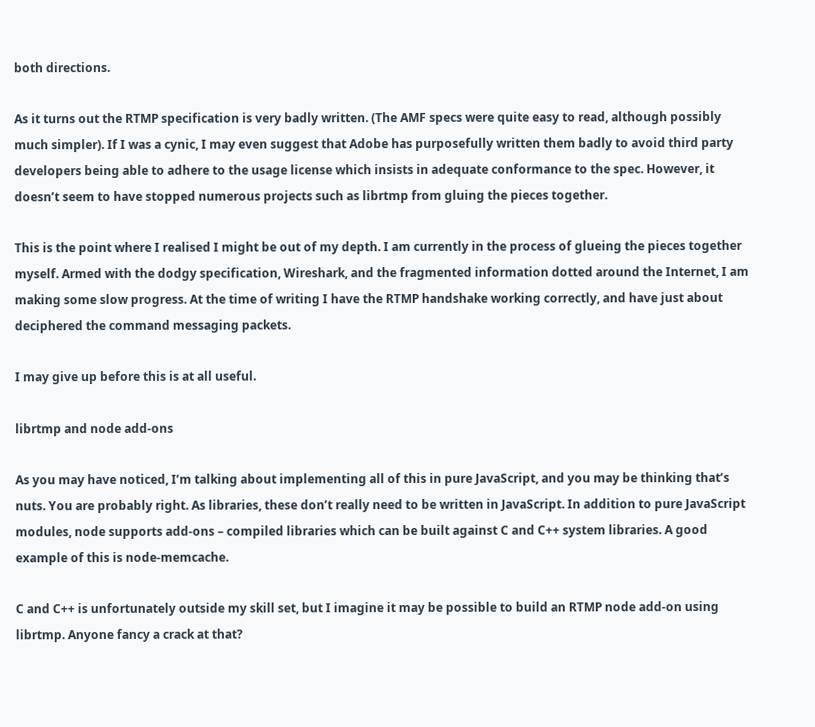both directions.

As it turns out the RTMP specification is very badly written. (The AMF specs were quite easy to read, although possibly much simpler). If I was a cynic, I may even suggest that Adobe has purposefully written them badly to avoid third party developers being able to adhere to the usage license which insists in adequate conformance to the spec. However, it doesn’t seem to have stopped numerous projects such as librtmp from gluing the pieces together.

This is the point where I realised I might be out of my depth. I am currently in the process of glueing the pieces together myself. Armed with the dodgy specification, Wireshark, and the fragmented information dotted around the Internet, I am making some slow progress. At the time of writing I have the RTMP handshake working correctly, and have just about deciphered the command messaging packets.

I may give up before this is at all useful.

librtmp and node add-ons

As you may have noticed, I’m talking about implementing all of this in pure JavaScript, and you may be thinking that’s nuts. You are probably right. As libraries, these don’t really need to be written in JavaScript. In addition to pure JavaScript modules, node supports add-ons – compiled libraries which can be built against C and C++ system libraries. A good example of this is node-memcache.

C and C++ is unfortunately outside my skill set, but I imagine it may be possible to build an RTMP node add-on using librtmp. Anyone fancy a crack at that?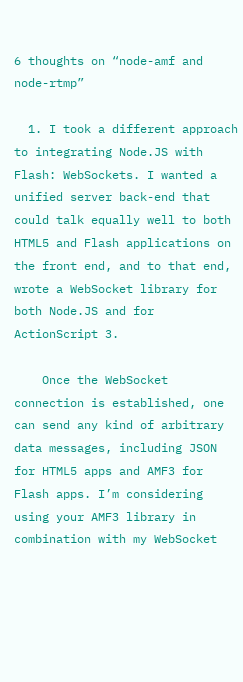6 thoughts on “node-amf and node-rtmp”

  1. I took a different approach to integrating Node.JS with Flash: WebSockets. I wanted a unified server back-end that could talk equally well to both HTML5 and Flash applications on the front end, and to that end, wrote a WebSocket library for both Node.JS and for ActionScript 3.

    Once the WebSocket connection is established, one can send any kind of arbitrary data messages, including JSON for HTML5 apps and AMF3 for Flash apps. I’m considering using your AMF3 library in combination with my WebSocket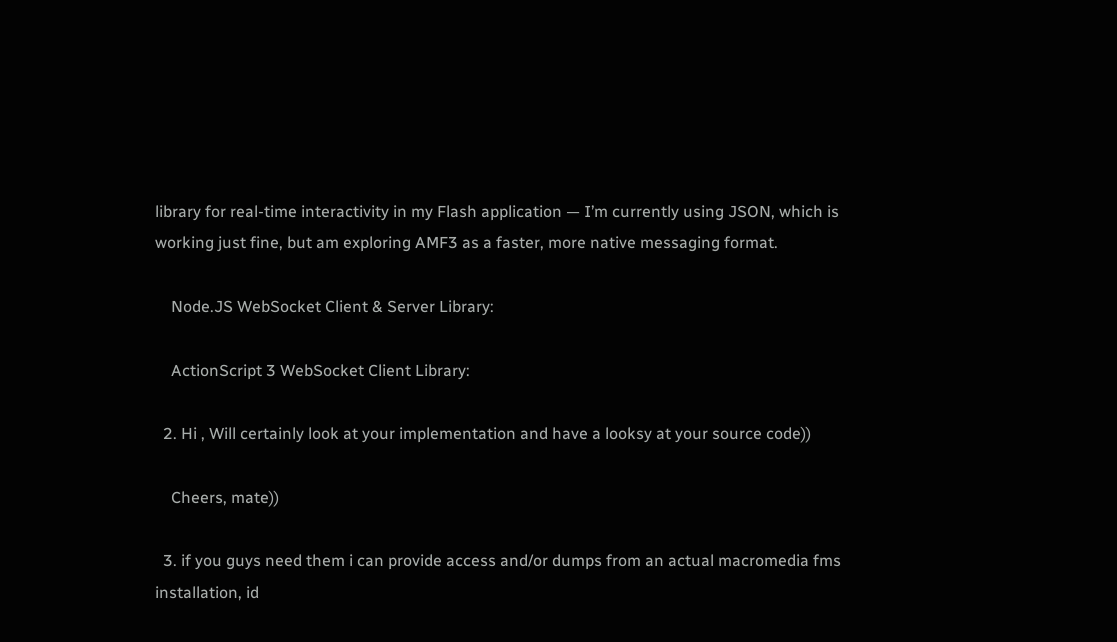library for real-time interactivity in my Flash application — I’m currently using JSON, which is working just fine, but am exploring AMF3 as a faster, more native messaging format.

    Node.JS WebSocket Client & Server Library:

    ActionScript 3 WebSocket Client Library:

  2. Hi , Will certainly look at your implementation and have a looksy at your source code))

    Cheers, mate))

  3. if you guys need them i can provide access and/or dumps from an actual macromedia fms installation, id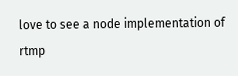love to see a node implementation of rtmp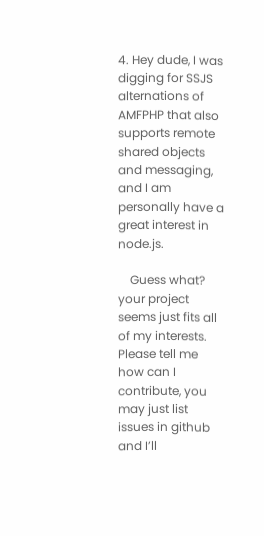4. Hey dude, I was digging for SSJS alternations of AMFPHP that also supports remote shared objects and messaging, and I am personally have a great interest in node.js.

    Guess what? your project seems just fits all of my interests. Please tell me how can I contribute, you may just list issues in github and I’ll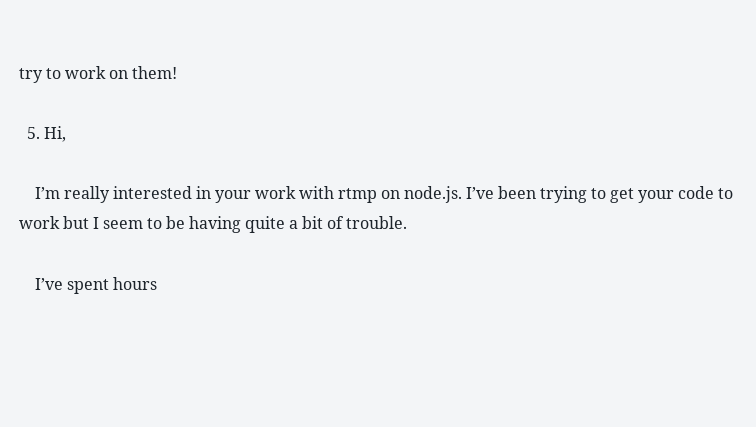try to work on them!

  5. Hi,

    I’m really interested in your work with rtmp on node.js. I’ve been trying to get your code to work but I seem to be having quite a bit of trouble.

    I’ve spent hours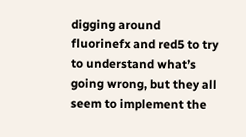digging around fluorinefx and red5 to try to understand what’s going wrong, but they all seem to implement the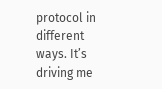protocol in different ways. It’s driving me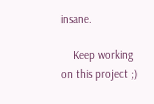insane.

    Keep working on this project ;)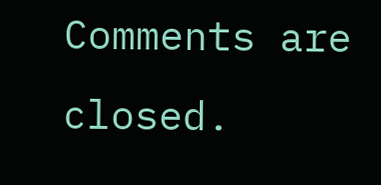Comments are closed.